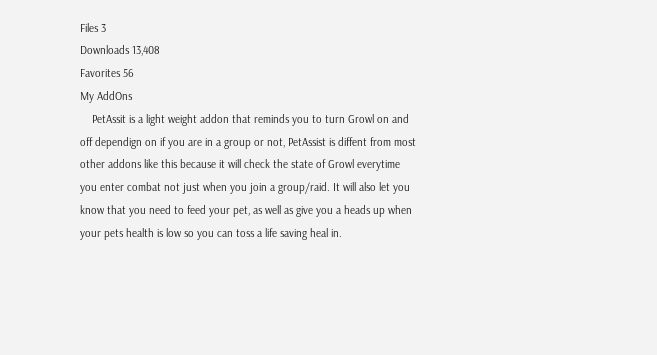Files 3
Downloads 13,408
Favorites 56
My AddOns
    PetAssit is a light weight addon that reminds you to turn Growl on and off dependign on if you are in a group or not, PetAssist is diffent from most other addons like this because it will check the state of Growl everytime you enter combat not just when you join a group/raid. It will also let you know that you need to feed your pet, as well as give you a heads up when your pets health is low so you can toss a life saving heal in.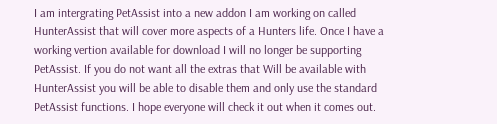I am intergrating PetAssist into a new addon I am working on called HunterAssist that will cover more aspects of a Hunters life. Once I have a working vertion available for download I will no longer be supporting PetAssist. If you do not want all the extras that Will be available with HunterAssist you will be able to disable them and only use the standard PetAssist functions. I hope everyone will check it out when it comes out.